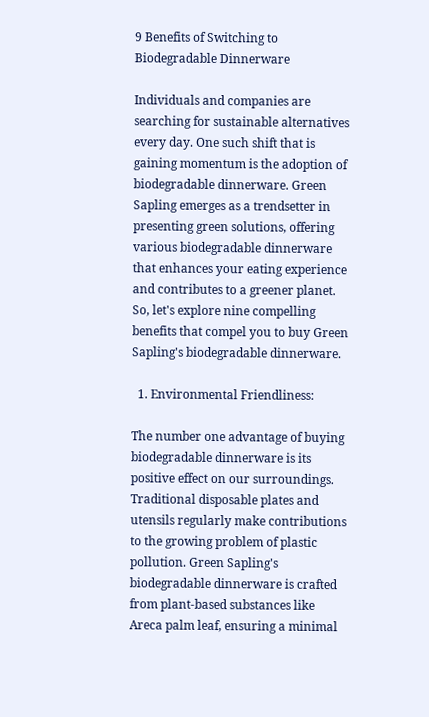9 Benefits of Switching to Biodegradable Dinnerware

Individuals and companies are searching for sustainable alternatives every day. One such shift that is gaining momentum is the adoption of biodegradable dinnerware. Green Sapling emerges as a trendsetter in presenting green solutions, offering various biodegradable dinnerware that enhances your eating experience and contributes to a greener planet. So, let's explore nine compelling benefits that compel you to buy Green Sapling's biodegradable dinnerware.

  1. Environmental Friendliness:

The number one advantage of buying biodegradable dinnerware is its positive effect on our surroundings. Traditional disposable plates and utensils regularly make contributions to the growing problem of plastic pollution. Green Sapling's biodegradable dinnerware is crafted from plant-based substances like Areca palm leaf, ensuring a minimal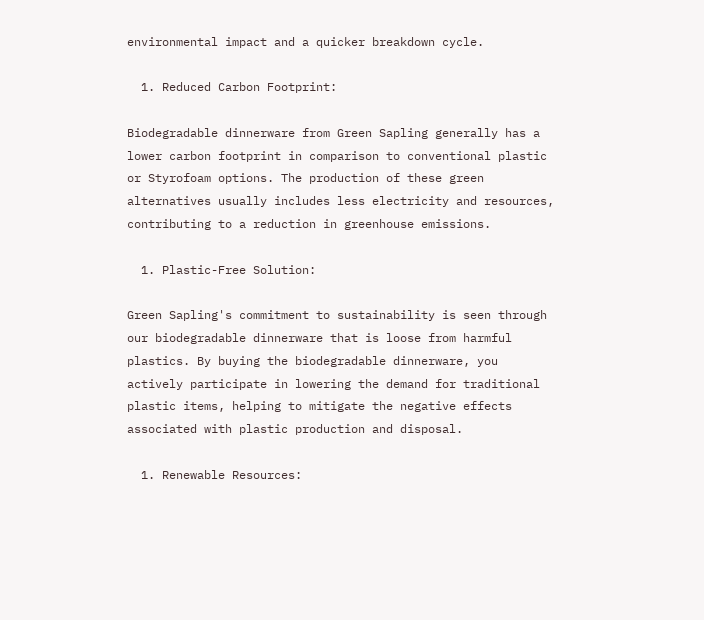environmental impact and a quicker breakdown cycle.

  1. Reduced Carbon Footprint:

Biodegradable dinnerware from Green Sapling generally has a lower carbon footprint in comparison to conventional plastic or Styrofoam options. The production of these green alternatives usually includes less electricity and resources, contributing to a reduction in greenhouse emissions.

  1. Plastic-Free Solution:

Green Sapling's commitment to sustainability is seen through our biodegradable dinnerware that is loose from harmful plastics. By buying the biodegradable dinnerware, you actively participate in lowering the demand for traditional plastic items, helping to mitigate the negative effects associated with plastic production and disposal.

  1. Renewable Resources: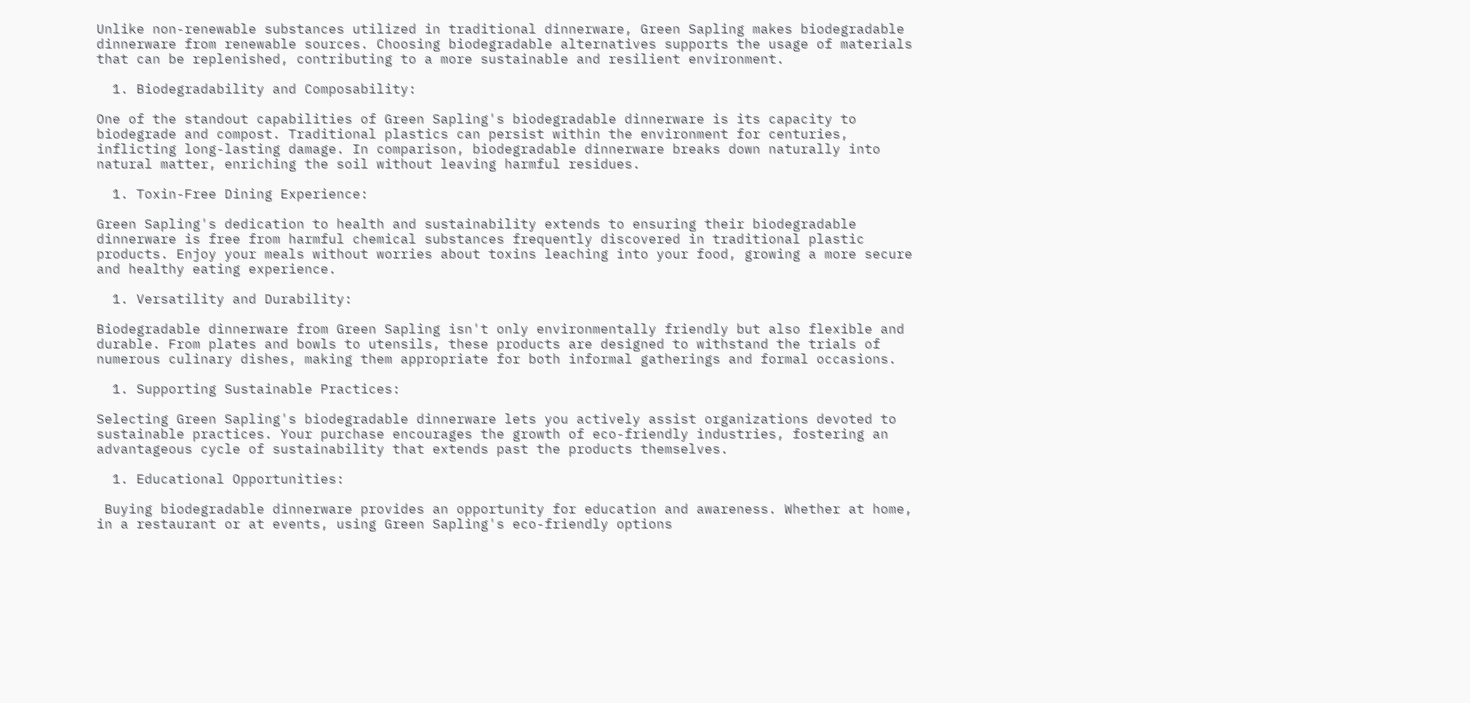Unlike non-renewable substances utilized in traditional dinnerware, Green Sapling makes biodegradable dinnerware from renewable sources. Choosing biodegradable alternatives supports the usage of materials that can be replenished, contributing to a more sustainable and resilient environment.

  1. Biodegradability and Composability:

One of the standout capabilities of Green Sapling's biodegradable dinnerware is its capacity to biodegrade and compost. Traditional plastics can persist within the environment for centuries, inflicting long-lasting damage. In comparison, biodegradable dinnerware breaks down naturally into natural matter, enriching the soil without leaving harmful residues.

  1. Toxin-Free Dining Experience:

Green Sapling's dedication to health and sustainability extends to ensuring their biodegradable dinnerware is free from harmful chemical substances frequently discovered in traditional plastic products. Enjoy your meals without worries about toxins leaching into your food, growing a more secure and healthy eating experience.

  1. Versatility and Durability:

Biodegradable dinnerware from Green Sapling isn't only environmentally friendly but also flexible and durable. From plates and bowls to utensils, these products are designed to withstand the trials of numerous culinary dishes, making them appropriate for both informal gatherings and formal occasions.

  1. Supporting Sustainable Practices:

Selecting Green Sapling's biodegradable dinnerware lets you actively assist organizations devoted to sustainable practices. Your purchase encourages the growth of eco-friendly industries, fostering an advantageous cycle of sustainability that extends past the products themselves.

  1. Educational Opportunities:

 Buying biodegradable dinnerware provides an opportunity for education and awareness. Whether at home, in a restaurant or at events, using Green Sapling's eco-friendly options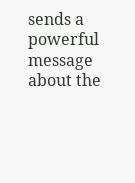sends a powerful message about the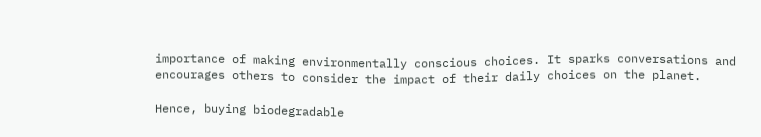importance of making environmentally conscious choices. It sparks conversations and encourages others to consider the impact of their daily choices on the planet.

Hence, buying biodegradable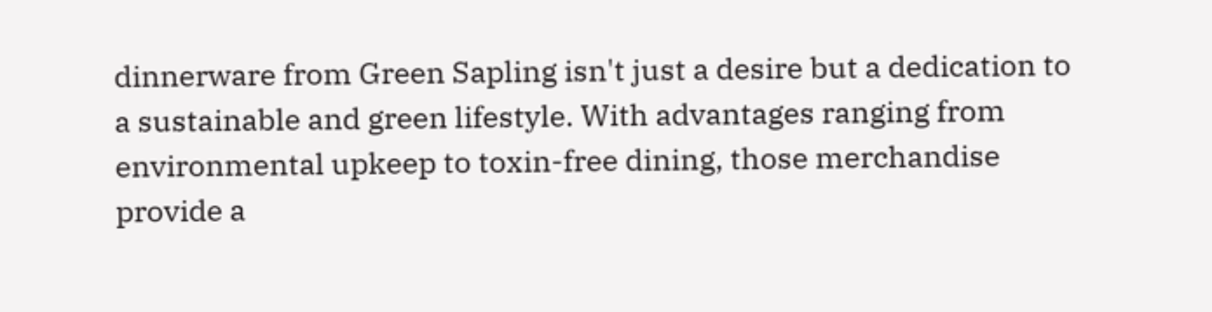dinnerware from Green Sapling isn't just a desire but a dedication to a sustainable and green lifestyle. With advantages ranging from environmental upkeep to toxin-free dining, those merchandise provide a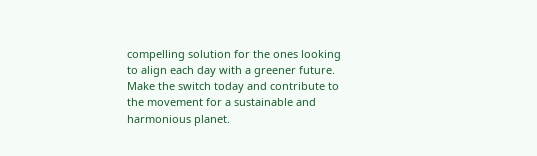compelling solution for the ones looking to align each day with a greener future. Make the switch today and contribute to the movement for a sustainable and harmonious planet.